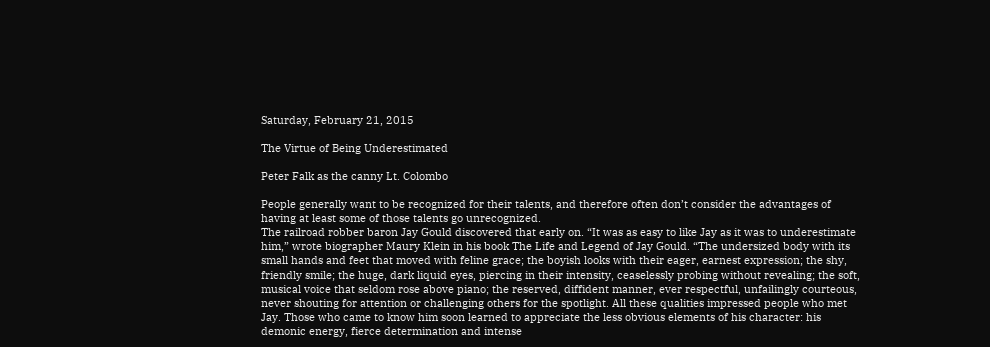Saturday, February 21, 2015

The Virtue of Being Underestimated

Peter Falk as the canny Lt. Colombo

People generally want to be recognized for their talents, and therefore often don’t consider the advantages of having at least some of those talents go unrecognized.
The railroad robber baron Jay Gould discovered that early on. “It was as easy to like Jay as it was to underestimate him,” wrote biographer Maury Klein in his book The Life and Legend of Jay Gould. “The undersized body with its small hands and feet that moved with feline grace; the boyish looks with their eager, earnest expression; the shy, friendly smile; the huge, dark liquid eyes, piercing in their intensity, ceaselessly probing without revealing; the soft, musical voice that seldom rose above piano; the reserved, diffident manner, ever respectful, unfailingly courteous, never shouting for attention or challenging others for the spotlight. All these qualities impressed people who met Jay. Those who came to know him soon learned to appreciate the less obvious elements of his character: his demonic energy, fierce determination and intense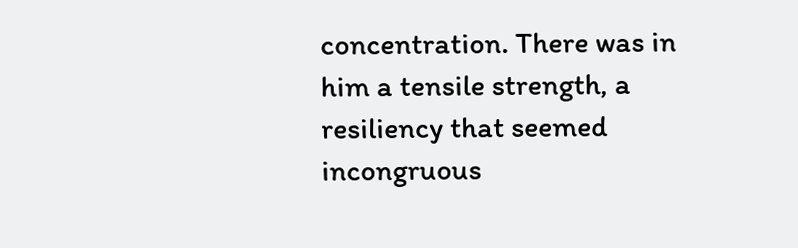concentration. There was in him a tensile strength, a resiliency that seemed incongruous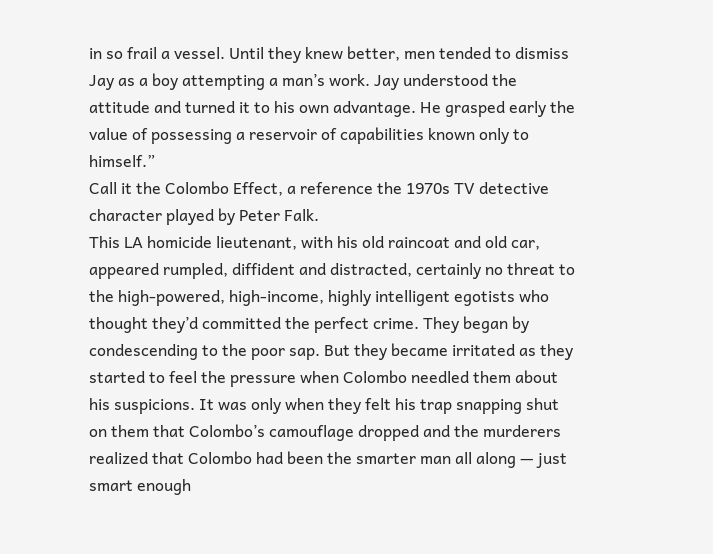in so frail a vessel. Until they knew better, men tended to dismiss Jay as a boy attempting a man’s work. Jay understood the attitude and turned it to his own advantage. He grasped early the value of possessing a reservoir of capabilities known only to himself.”
Call it the Colombo Effect, a reference the 1970s TV detective character played by Peter Falk.
This LA homicide lieutenant, with his old raincoat and old car, appeared rumpled, diffident and distracted, certainly no threat to the high-powered, high-income, highly intelligent egotists who thought they’d committed the perfect crime. They began by condescending to the poor sap. But they became irritated as they started to feel the pressure when Colombo needled them about his suspicions. It was only when they felt his trap snapping shut on them that Colombo’s camouflage dropped and the murderers realized that Colombo had been the smarter man all along — just smart enough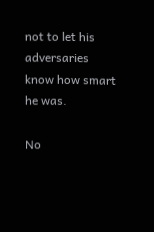not to let his adversaries know how smart he was.

No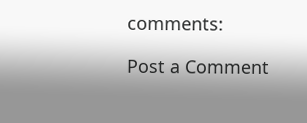comments:

Post a Comment